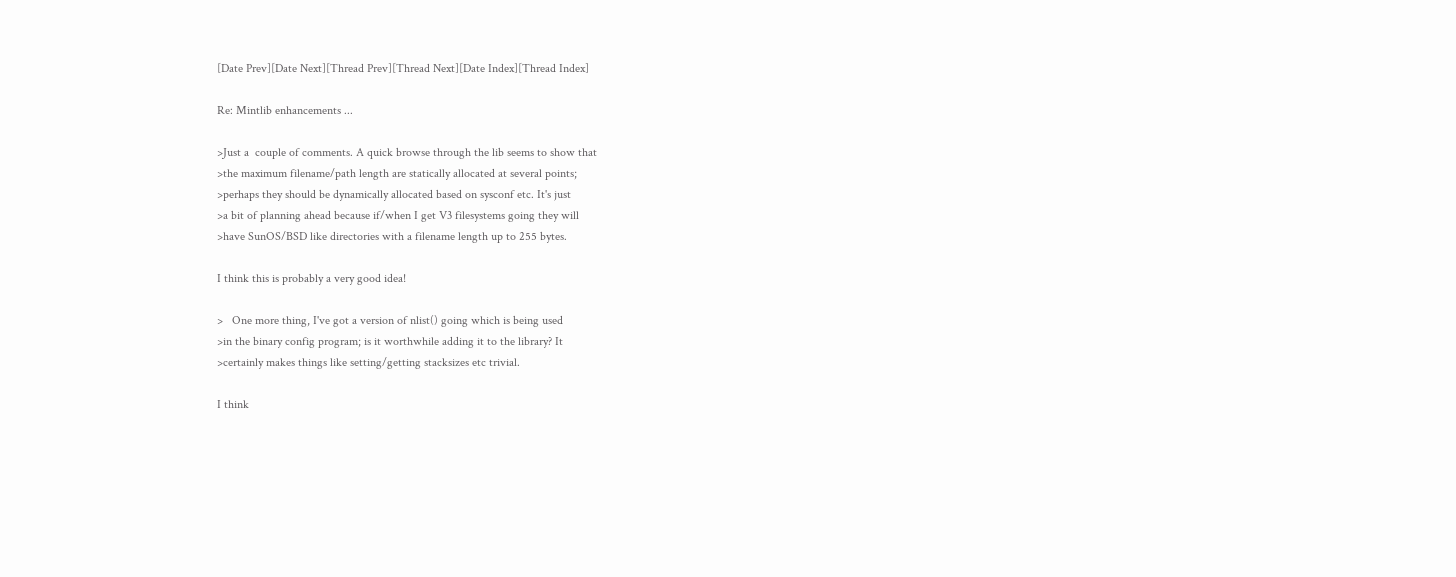[Date Prev][Date Next][Thread Prev][Thread Next][Date Index][Thread Index]

Re: Mintlib enhancements ...

>Just a  couple of comments. A quick browse through the lib seems to show that
>the maximum filename/path length are statically allocated at several points;
>perhaps they should be dynamically allocated based on sysconf etc. It's just
>a bit of planning ahead because if/when I get V3 filesystems going they will
>have SunOS/BSD like directories with a filename length up to 255 bytes.

I think this is probably a very good idea!

>   One more thing, I've got a version of nlist() going which is being used
>in the binary config program; is it worthwhile adding it to the library? It
>certainly makes things like setting/getting stacksizes etc trivial.

I think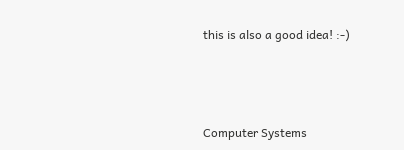this is also a good idea! :-)



Computer Systems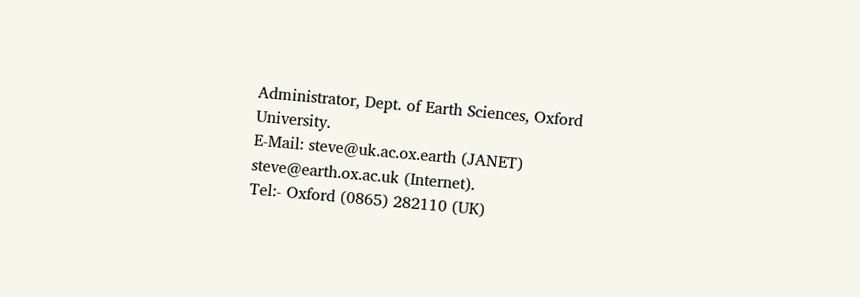Administrator, Dept. of Earth Sciences, Oxford University.
E-Mail: steve@uk.ac.ox.earth (JANET) steve@earth.ox.ac.uk (Internet).
Tel:- Oxford (0865) 282110 (UK)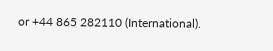or +44 865 282110 (International).